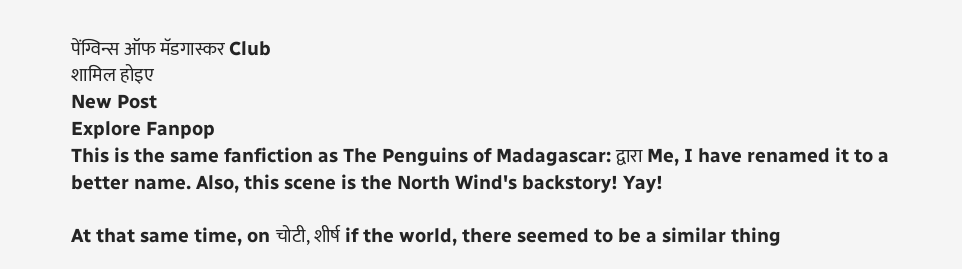पेंग्विन्स ऑफ मॅडगास्कर Club
शामिल होइए
New Post
Explore Fanpop
This is the same fanfiction as The Penguins of Madagascar: द्वारा Me, I have renamed it to a better name. Also, this scene is the North Wind's backstory! Yay!

At that same time, on चोटी, शीर्ष if the world, there seemed to be a similar thing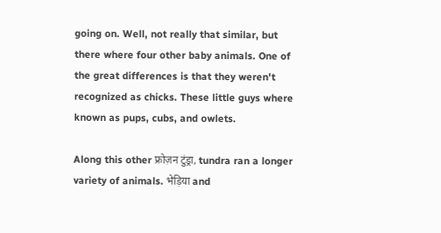going on. Well, not really that similar, but there where four other baby animals. One of the great differences is that they weren't recognized as chicks. These little guys where known as pups, cubs, and owlets.

Along this other फ्रोज़न टुंड्रा, tundra ran a longer variety of animals. भेड़िया and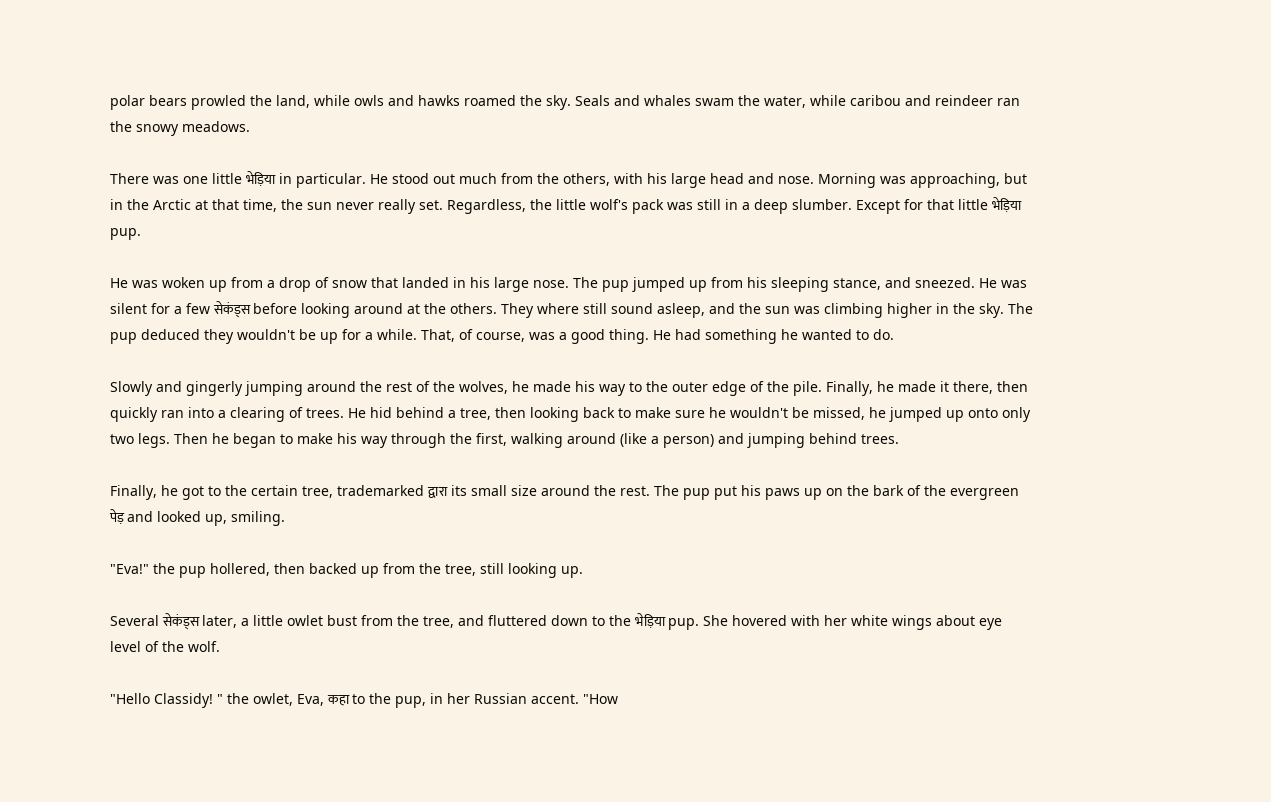polar bears prowled the land, while owls and hawks roamed the sky. Seals and whales swam the water, while caribou and reindeer ran the snowy meadows.

There was one little भेड़िया in particular. He stood out much from the others, with his large head and nose. Morning was approaching, but in the Arctic at that time, the sun never really set. Regardless, the little wolf's pack was still in a deep slumber. Except for that little भेड़िया pup.

He was woken up from a drop of snow that landed in his large nose. The pup jumped up from his sleeping stance, and sneezed. He was silent for a few सेकंड्स before looking around at the others. They where still sound asleep, and the sun was climbing higher in the sky. The pup deduced they wouldn't be up for a while. That, of course, was a good thing. He had something he wanted to do.

Slowly and gingerly jumping around the rest of the wolves, he made his way to the outer edge of the pile. Finally, he made it there, then quickly ran into a clearing of trees. He hid behind a tree, then looking back to make sure he wouldn't be missed, he jumped up onto only two legs. Then he began to make his way through the first, walking around (like a person) and jumping behind trees.

Finally, he got to the certain tree, trademarked द्वारा its small size around the rest. The pup put his paws up on the bark of the evergreen पेड़ and looked up, smiling.

"Eva!" the pup hollered, then backed up from the tree, still looking up.

Several सेकंड्स later, a little owlet bust from the tree, and fluttered down to the भेड़िया pup. She hovered with her white wings about eye level of the wolf.

"Hello Classidy! " the owlet, Eva, कहा to the pup, in her Russian accent. "How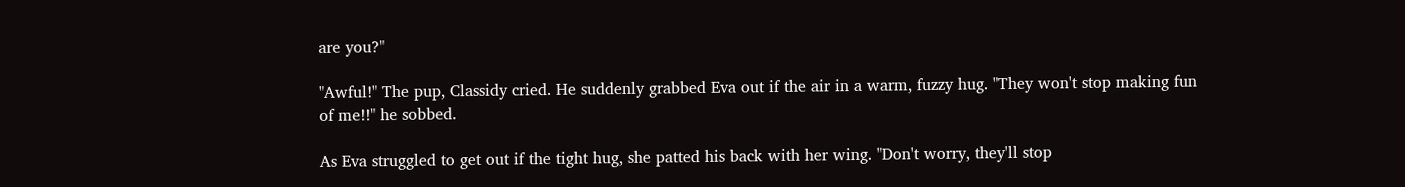are you?"

"Awful!" The pup, Classidy cried. He suddenly grabbed Eva out if the air in a warm, fuzzy hug. "They won't stop making fun of me!!" he sobbed.

As Eva struggled to get out if the tight hug, she patted his back with her wing. "Don't worry, they'll stop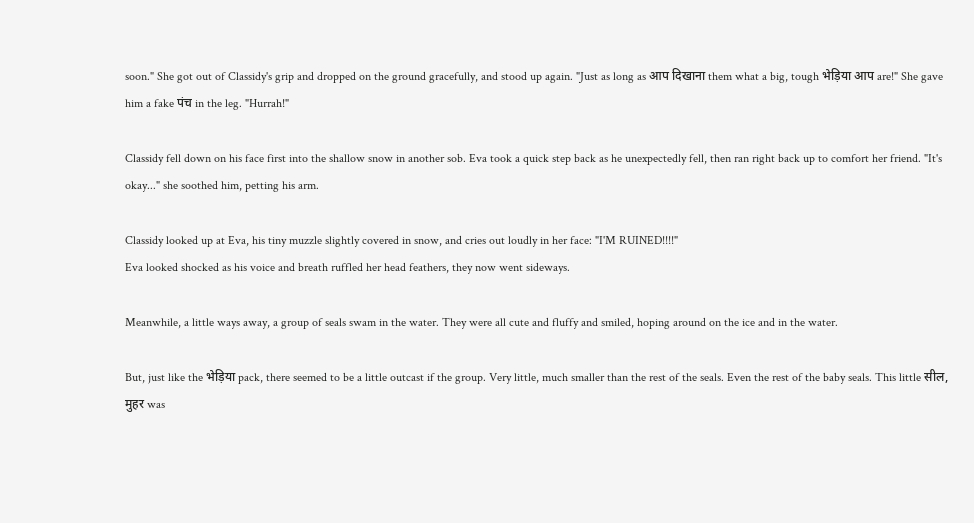soon." She got out of Classidy's grip and dropped on the ground gracefully, and stood up again. "Just as long as आप दिखाना them what a big, tough भेड़िया आप are!" She gave him a fake पंच in the leg. "Hurrah!"

Classidy fell down on his face first into the shallow snow in another sob. Eva took a quick step back as he unexpectedly fell, then ran right back up to comfort her friend. "It's okay..." she soothed him, petting his arm.

Classidy looked up at Eva, his tiny muzzle slightly covered in snow, and cries out loudly in her face: "I'M RUINED!!!!"
Eva looked shocked as his voice and breath ruffled her head feathers, they now went sideways.

Meanwhile, a little ways away, a group of seals swam in the water. They were all cute and fluffy and smiled, hoping around on the ice and in the water.

But, just like the भेड़िया pack, there seemed to be a little outcast if the group. Very little, much smaller than the rest of the seals. Even the rest of the baby seals. This little सील, मुहर was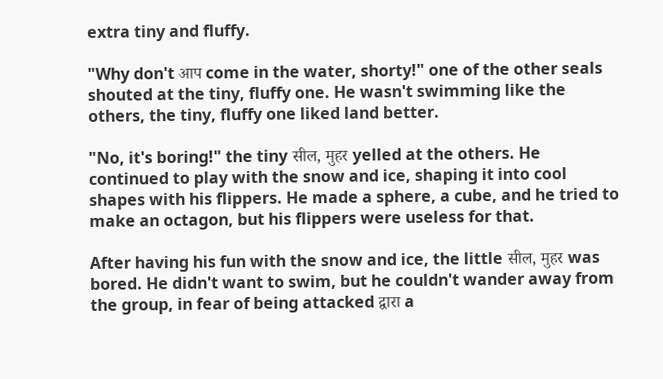extra tiny and fluffy.

"Why don't आप come in the water, shorty!" one of the other seals shouted at the tiny, fluffy one. He wasn't swimming like the others, the tiny, fluffy one liked land better.

"No, it's boring!" the tiny सील, मुहर yelled at the others. He continued to play with the snow and ice, shaping it into cool shapes with his flippers. He made a sphere, a cube, and he tried to make an octagon, but his flippers were useless for that.

After having his fun with the snow and ice, the little सील, मुहर was bored. He didn't want to swim, but he couldn't wander away from the group, in fear of being attacked द्वारा a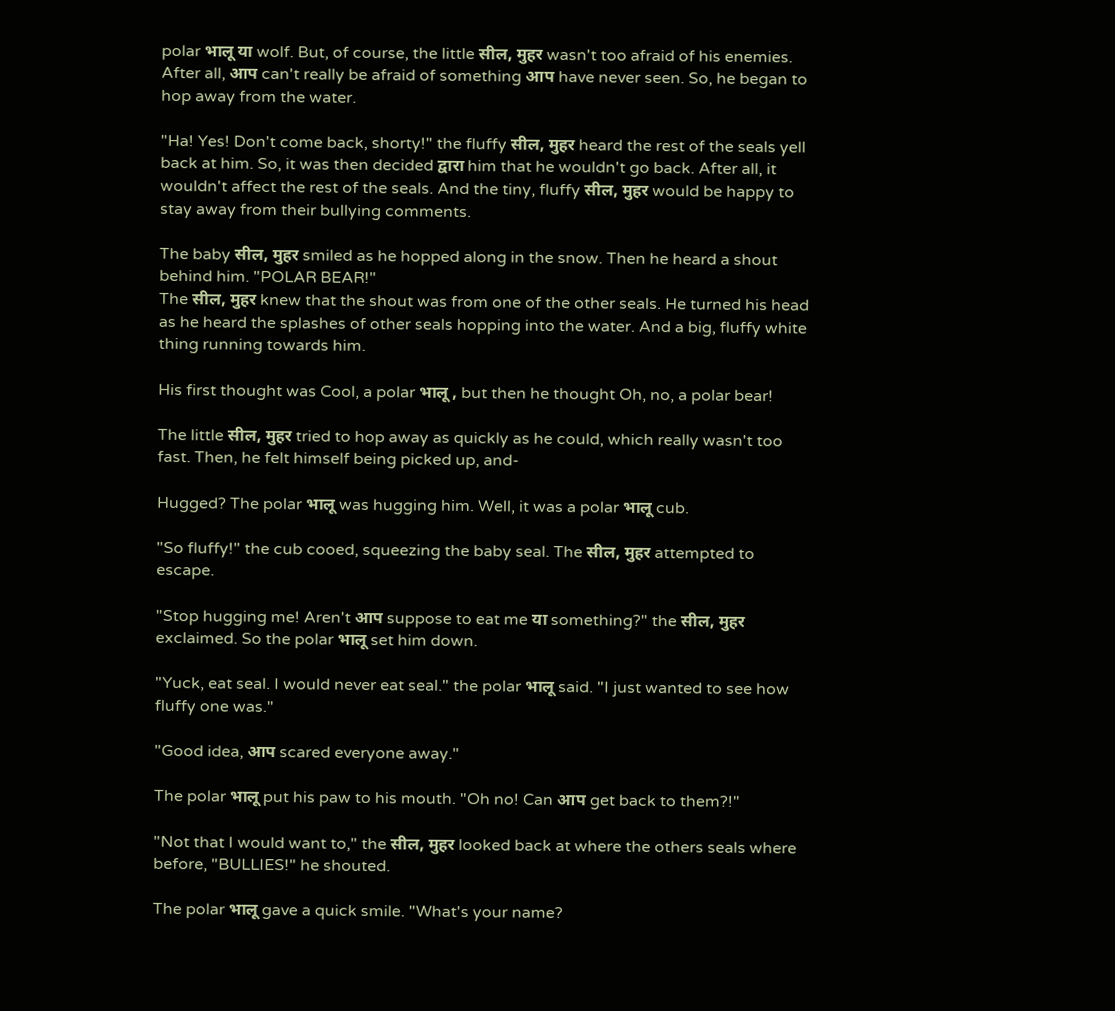polar भालू या wolf. But, of course, the little सील, मुहर wasn't too afraid of his enemies. After all, आप can't really be afraid of something आप have never seen. So, he began to hop away from the water.

"Ha! Yes! Don't come back, shorty!" the fluffy सील, मुहर heard the rest of the seals yell back at him. So, it was then decided द्वारा him that he wouldn't go back. After all, it wouldn't affect the rest of the seals. And the tiny, fluffy सील, मुहर would be happy to stay away from their bullying comments.

The baby सील, मुहर smiled as he hopped along in the snow. Then he heard a shout behind him. "POLAR BEAR!"
The सील, मुहर knew that the shout was from one of the other seals. He turned his head as he heard the splashes of other seals hopping into the water. And a big, fluffy white thing running towards him.

His first thought was Cool, a polar भालू , but then he thought Oh, no, a polar bear!

The little सील, मुहर tried to hop away as quickly as he could, which really wasn't too fast. Then, he felt himself being picked up, and-

Hugged? The polar भालू was hugging him. Well, it was a polar भालू cub.

"So fluffy!" the cub cooed, squeezing the baby seal. The सील, मुहर attempted to escape.

"Stop hugging me! Aren't आप suppose to eat me या something?" the सील, मुहर exclaimed. So the polar भालू set him down.

"Yuck, eat seal. I would never eat seal." the polar भालू said. "I just wanted to see how fluffy one was."

"Good idea, आप scared everyone away."

The polar भालू put his paw to his mouth. "Oh no! Can आप get back to them?!"

"Not that I would want to," the सील, मुहर looked back at where the others seals where before, "BULLIES!" he shouted.

The polar भालू gave a quick smile. "What's your name?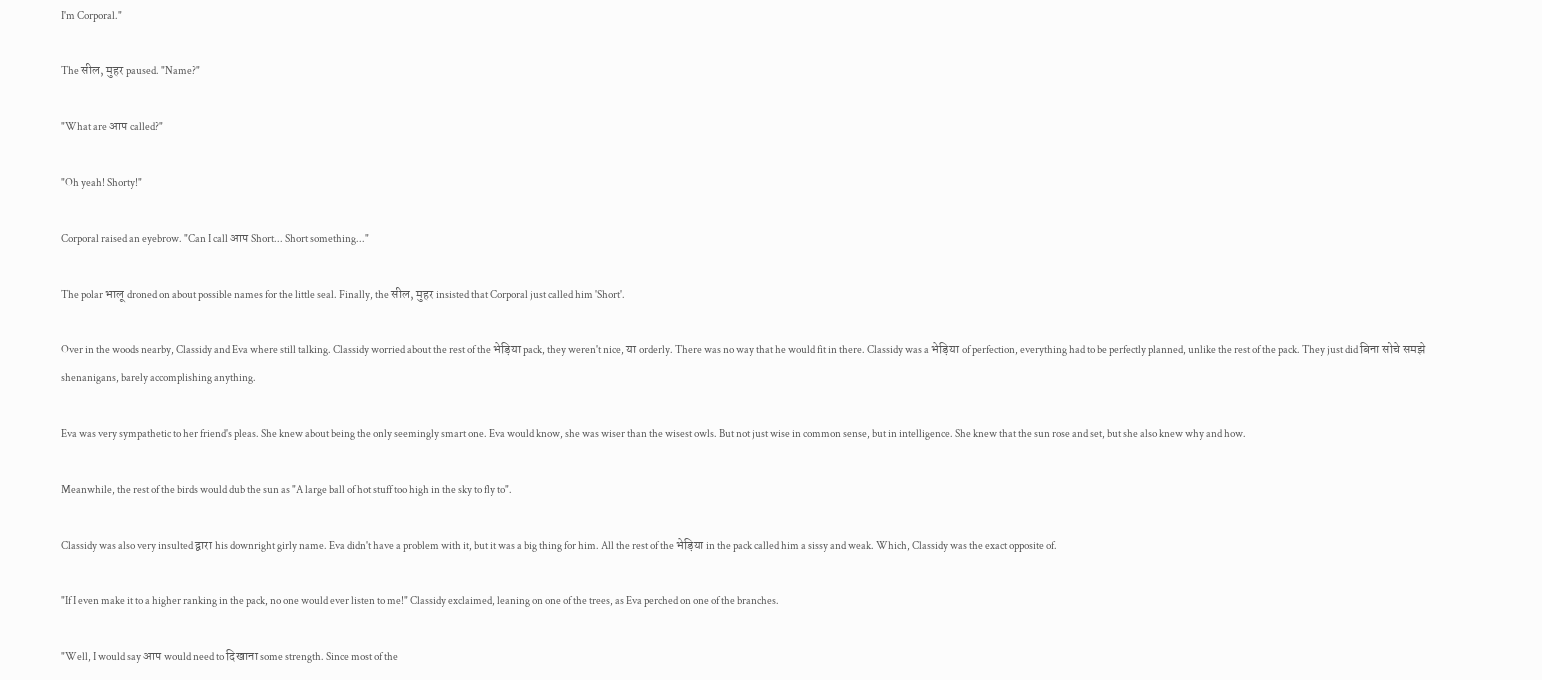I'm Corporal."

The सील, मुहर paused. "Name?"

"What are आप called?"

"Oh yeah! Shorty!"

Corporal raised an eyebrow. "Can I call आप Short... Short something..."

The polar भालू droned on about possible names for the little seal. Finally, the सील, मुहर insisted that Corporal just called him 'Short'.

Over in the woods nearby, Classidy and Eva where still talking. Classidy worried about the rest of the भेड़िया pack, they weren't nice, या orderly. There was no way that he would fit in there. Classidy was a भेड़िया of perfection, everything had to be perfectly planned, unlike the rest of the pack. They just did बिना सोचे समझे shenanigans, barely accomplishing anything.

Eva was very sympathetic to her friend's pleas. She knew about being the only seemingly smart one. Eva would know, she was wiser than the wisest owls. But not just wise in common sense, but in intelligence. She knew that the sun rose and set, but she also knew why and how.

Meanwhile, the rest of the birds would dub the sun as "A large ball of hot stuff too high in the sky to fly to".

Classidy was also very insulted द्वारा his downright girly name. Eva didn't have a problem with it, but it was a big thing for him. All the rest of the भेड़िया in the pack called him a sissy and weak. Which, Classidy was the exact opposite of.

"If I even make it to a higher ranking in the pack, no one would ever listen to me!" Classidy exclaimed, leaning on one of the trees, as Eva perched on one of the branches.

"Well, I would say आप would need to दिखाना some strength. Since most of the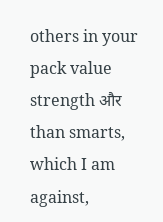others in your pack value strength और than smarts, which I am against,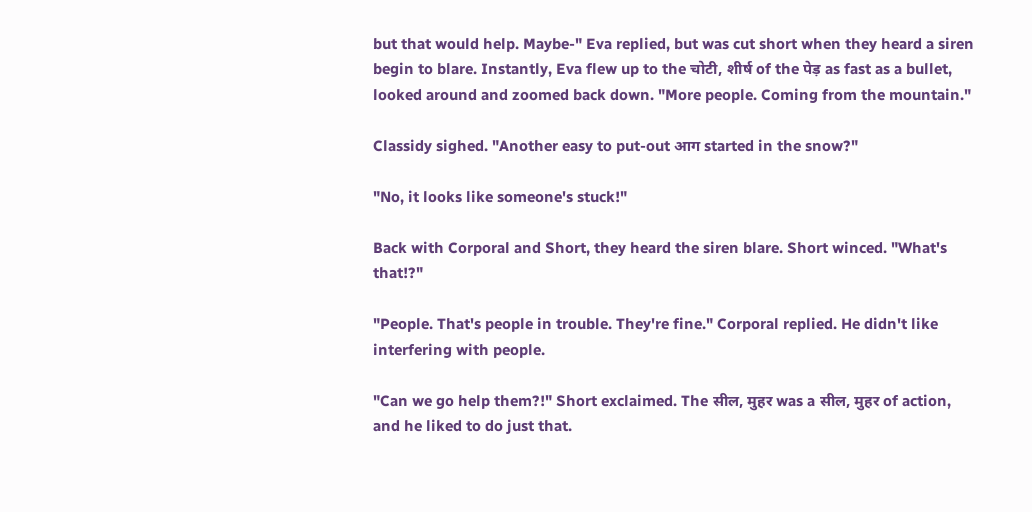but that would help. Maybe-" Eva replied, but was cut short when they heard a siren begin to blare. Instantly, Eva flew up to the चोटी, शीर्ष of the पेड़ as fast as a bullet, looked around and zoomed back down. "More people. Coming from the mountain."

Classidy sighed. "Another easy to put-out आग started in the snow?"

"No, it looks like someone's stuck!"

Back with Corporal and Short, they heard the siren blare. Short winced. "What's that!?"

"People. That's people in trouble. They're fine." Corporal replied. He didn't like interfering with people.

"Can we go help them?!" Short exclaimed. The सील, मुहर was a सील, मुहर of action, and he liked to do just that.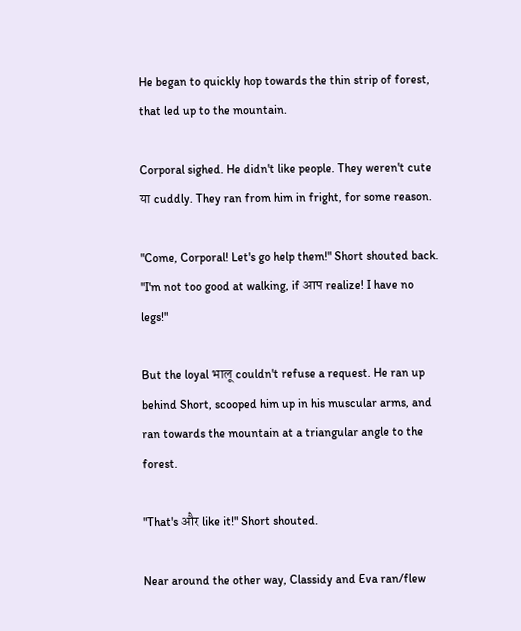He began to quickly hop towards the thin strip of forest, that led up to the mountain.

Corporal sighed. He didn't like people. They weren't cute या cuddly. They ran from him in fright, for some reason.

"Come, Corporal! Let's go help them!" Short shouted back. "I'm not too good at walking, if आप realize! I have no legs!"

But the loyal भालू couldn't refuse a request. He ran up behind Short, scooped him up in his muscular arms, and ran towards the mountain at a triangular angle to the forest.

"That's और like it!" Short shouted.

Near around the other way, Classidy and Eva ran/flew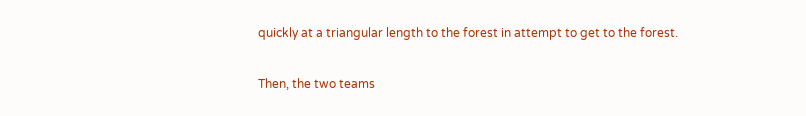quickly at a triangular length to the forest in attempt to get to the forest.

Then, the two teams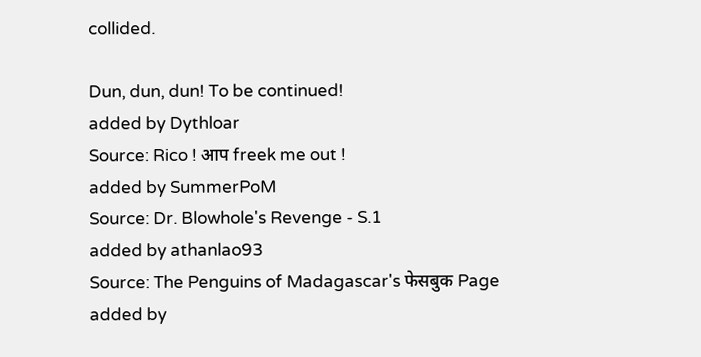collided.

Dun, dun, dun! To be continued!
added by Dythloar
Source: Rico ! आप freek me out !
added by SummerPoM
Source: Dr. Blowhole's Revenge - S.1
added by athanlao93
Source: The Penguins of Madagascar's फेसबुक Page
added by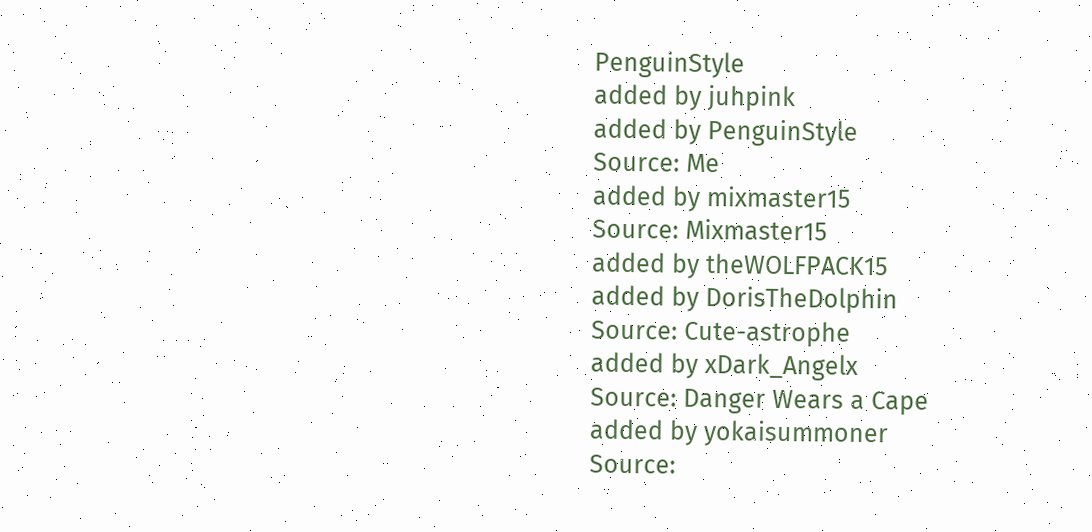PenguinStyle
added by juhpink
added by PenguinStyle
Source: Me
added by mixmaster15
Source: Mixmaster15
added by theWOLFPACK15
added by DorisTheDolphin
Source: Cute-astrophe
added by xDark_Angelx
Source: Danger Wears a Cape
added by yokaisummoner
Source: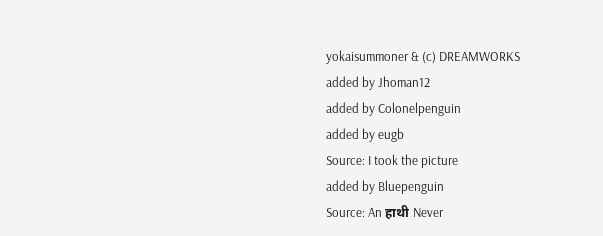yokaisummoner & (c) DREAMWORKS
added by Jhoman12
added by Colonelpenguin
added by eugb
Source: I took the picture
added by Bluepenguin
Source: An हाथी Never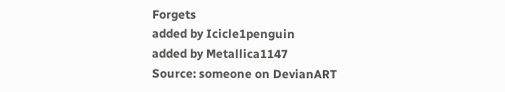Forgets
added by Icicle1penguin
added by Metallica1147
Source: someone on DevianART